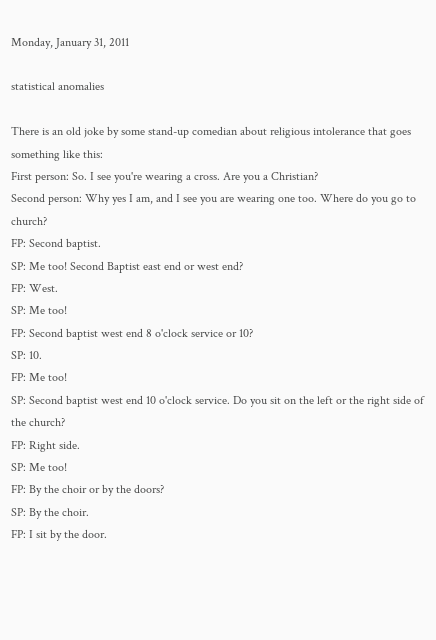Monday, January 31, 2011

statistical anomalies

There is an old joke by some stand-up comedian about religious intolerance that goes something like this:
First person: So. I see you're wearing a cross. Are you a Christian?
Second person: Why yes I am, and I see you are wearing one too. Where do you go to church?
FP: Second baptist.
SP: Me too! Second Baptist east end or west end?
FP: West.
SP: Me too!
FP: Second baptist west end 8 o'clock service or 10?
SP: 10.
FP: Me too!
SP: Second baptist west end 10 o'clock service. Do you sit on the left or the right side of the church?
FP: Right side.
SP: Me too!
FP: By the choir or by the doors?
SP: By the choir.
FP: I sit by the door.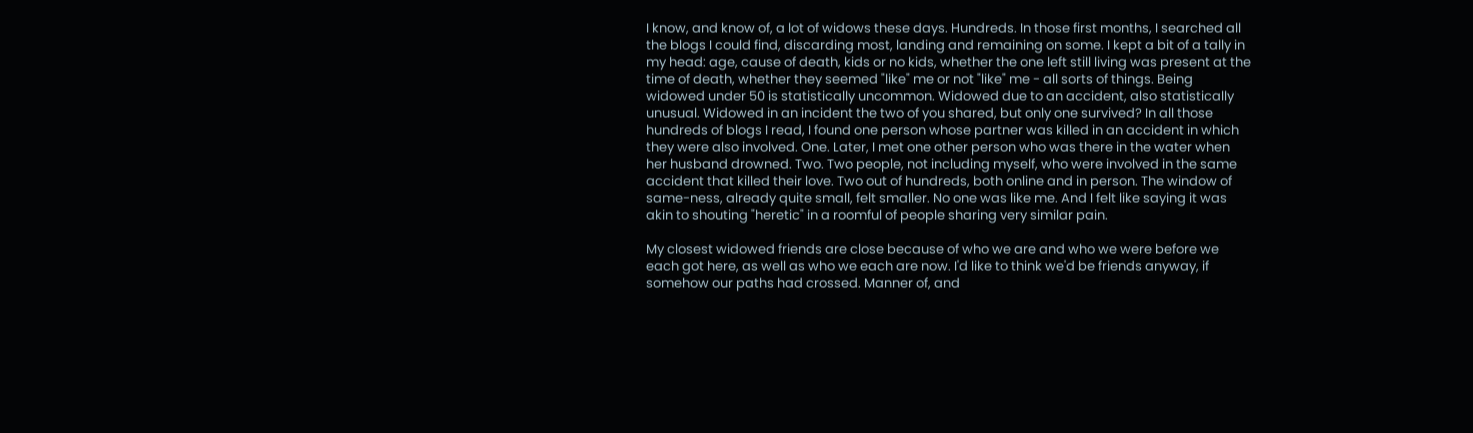I know, and know of, a lot of widows these days. Hundreds. In those first months, I searched all the blogs I could find, discarding most, landing and remaining on some. I kept a bit of a tally in my head: age, cause of death, kids or no kids, whether the one left still living was present at the time of death, whether they seemed "like" me or not "like" me - all sorts of things. Being widowed under 50 is statistically uncommon. Widowed due to an accident, also statistically unusual. Widowed in an incident the two of you shared, but only one survived? In all those hundreds of blogs I read, I found one person whose partner was killed in an accident in which they were also involved. One. Later, I met one other person who was there in the water when her husband drowned. Two. Two people, not including myself, who were involved in the same accident that killed their love. Two out of hundreds, both online and in person. The window of same-ness, already quite small, felt smaller. No one was like me. And I felt like saying it was akin to shouting "heretic" in a roomful of people sharing very similar pain.

My closest widowed friends are close because of who we are and who we were before we each got here, as well as who we each are now. I'd like to think we'd be friends anyway, if somehow our paths had crossed. Manner of, and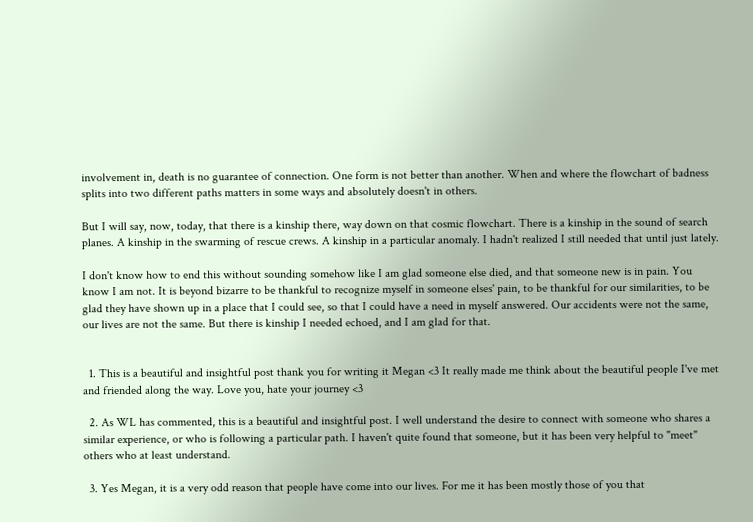involvement in, death is no guarantee of connection. One form is not better than another. When and where the flowchart of badness splits into two different paths matters in some ways and absolutely doesn't in others.

But I will say, now, today, that there is a kinship there, way down on that cosmic flowchart. There is a kinship in the sound of search planes. A kinship in the swarming of rescue crews. A kinship in a particular anomaly. I hadn't realized I still needed that until just lately.

I don't know how to end this without sounding somehow like I am glad someone else died, and that someone new is in pain. You know I am not. It is beyond bizarre to be thankful to recognize myself in someone elses' pain, to be thankful for our similarities, to be glad they have shown up in a place that I could see, so that I could have a need in myself answered. Our accidents were not the same, our lives are not the same. But there is kinship I needed echoed, and I am glad for that.


  1. This is a beautiful and insightful post thank you for writing it Megan <3 It really made me think about the beautiful people I've met and friended along the way. Love you, hate your journey <3

  2. As WL has commented, this is a beautiful and insightful post. I well understand the desire to connect with someone who shares a similar experience, or who is following a particular path. I haven't quite found that someone, but it has been very helpful to "meet" others who at least understand.

  3. Yes Megan, it is a very odd reason that people have come into our lives. For me it has been mostly those of you that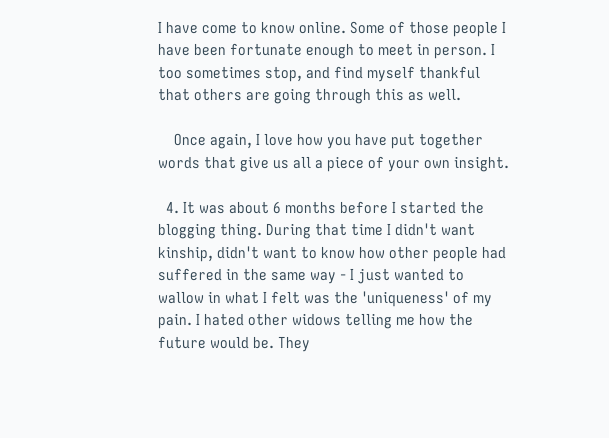I have come to know online. Some of those people I have been fortunate enough to meet in person. I too sometimes stop, and find myself thankful that others are going through this as well.

    Once again, I love how you have put together words that give us all a piece of your own insight.

  4. It was about 6 months before I started the blogging thing. During that time I didn't want kinship, didn't want to know how other people had suffered in the same way - I just wanted to wallow in what I felt was the 'uniqueness' of my pain. I hated other widows telling me how the future would be. They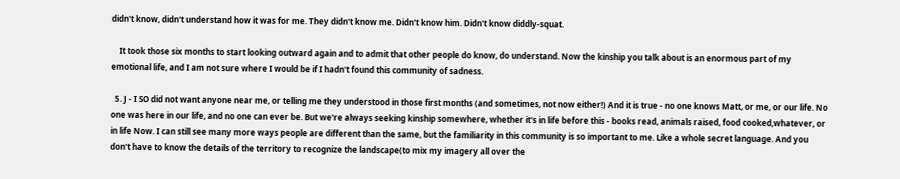didn't know, didn't understand how it was for me. They didn't know me. Didn't know him. Didn't know diddly-squat.

    It took those six months to start looking outward again and to admit that other people do know, do understand. Now the kinship you talk about is an enormous part of my emotional life, and I am not sure where I would be if I hadn't found this community of sadness.

  5. J - I SO did not want anyone near me, or telling me they understood in those first months (and sometimes, not now either!) And it is true - no one knows Matt, or me, or our life. No one was here in our life, and no one can ever be. But we're always seeking kinship somewhere, whether it's in life before this - books read, animals raised, food cooked,whatever, or in life Now. I can still see many more ways people are different than the same, but the familiarity in this community is so important to me. Like a whole secret language. And you don't have to know the details of the territory to recognize the landscape(to mix my imagery all over the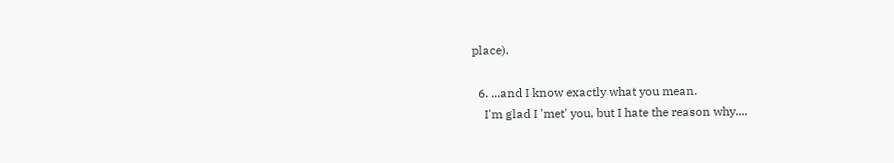place).

  6. ...and I know exactly what you mean.
    I'm glad I 'met' you, but I hate the reason why....